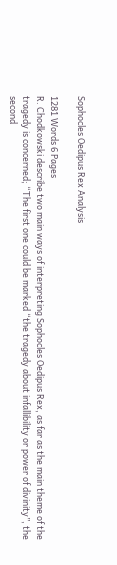Sophocles Oedipus Rex Analysis

1281 Words 6 Pages
R. Chodkowski describe two main ways of interpreting Sophocles Oedipus Rex, as far as the main theme of the tragedy is concerned; “The first one could be marked “the tragedy about infallibility or power of divinity”, the second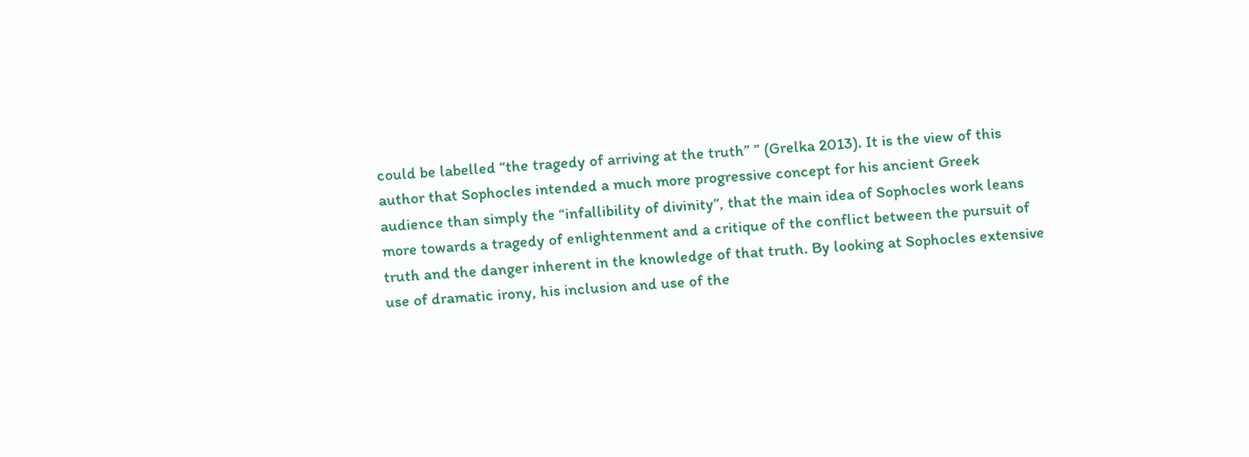could be labelled “the tragedy of arriving at the truth” ” (Grelka 2013). It is the view of this author that Sophocles intended a much more progressive concept for his ancient Greek audience than simply the “infallibility of divinity”, that the main idea of Sophocles work leans more towards a tragedy of enlightenment and a critique of the conflict between the pursuit of truth and the danger inherent in the knowledge of that truth. By looking at Sophocles extensive use of dramatic irony, his inclusion and use of the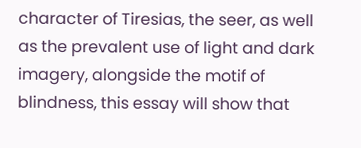character of Tiresias, the seer, as well as the prevalent use of light and dark imagery, alongside the motif of blindness, this essay will show that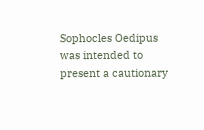Sophocles Oedipus was intended to present a cautionary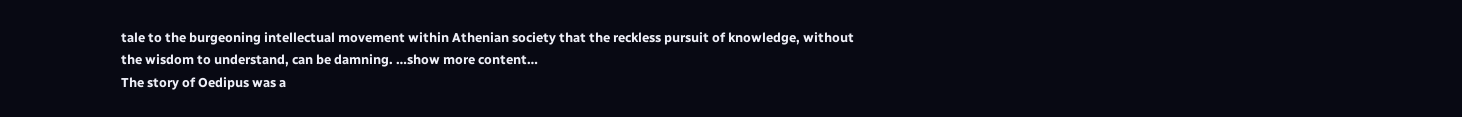tale to the burgeoning intellectual movement within Athenian society that the reckless pursuit of knowledge, without the wisdom to understand, can be damning. …show more content…
The story of Oedipus was a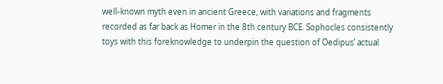well-known myth even in ancient Greece, with variations and fragments recorded as far back as Homer in the 8th century BCE. Sophocles consistently toys with this foreknowledge to underpin the question of Oedipus’ actual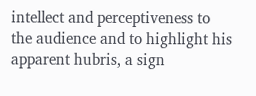intellect and perceptiveness to the audience and to highlight his apparent hubris, a sign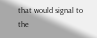that would signal to the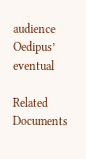audience Oedipus’ eventual

Related Documents